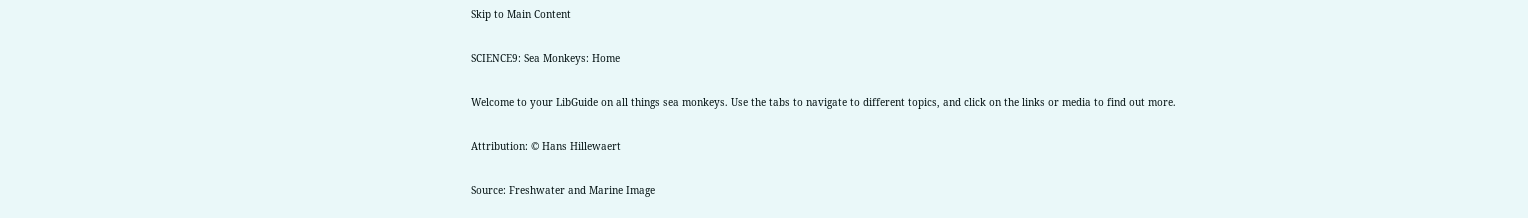Skip to Main Content

SCIENCE9: Sea Monkeys: Home

Welcome to your LibGuide on all things sea monkeys. Use the tabs to navigate to different topics, and click on the links or media to find out more.

Attribution: © Hans Hillewaert

Source: Freshwater and Marine Image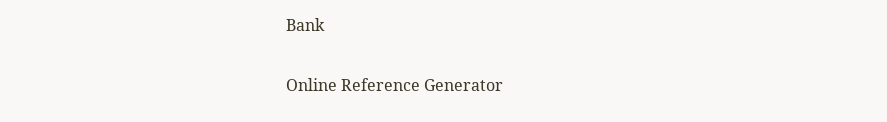Bank

Online Reference Generator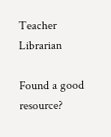Teacher Librarian

Found a good resource?